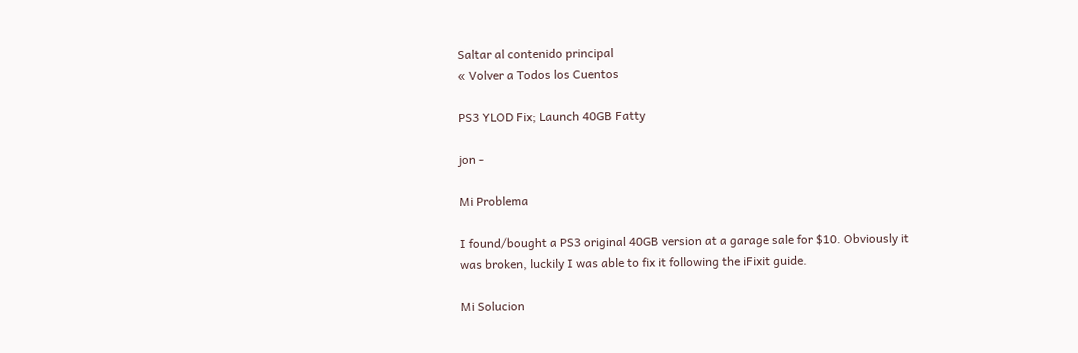Saltar al contenido principal
« Volver a Todos los Cuentos

PS3 YLOD Fix; Launch 40GB Fatty

jon -

Mi Problema

I found/bought a PS3 original 40GB version at a garage sale for $10. Obviously it was broken, luckily I was able to fix it following the iFixit guide.

Mi Solucion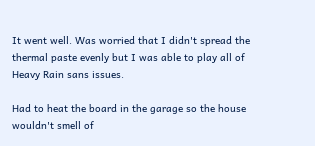It went well. Was worried that I didn't spread the thermal paste evenly but I was able to play all of Heavy Rain sans issues.

Had to heat the board in the garage so the house wouldn't smell of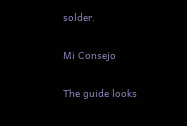solder.

Mi Consejo

The guide looks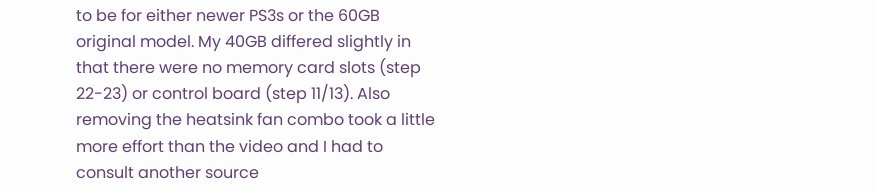to be for either newer PS3s or the 60GB original model. My 40GB differed slightly in that there were no memory card slots (step 22-23) or control board (step 11/13). Also removing the heatsink fan combo took a little more effort than the video and I had to consult another source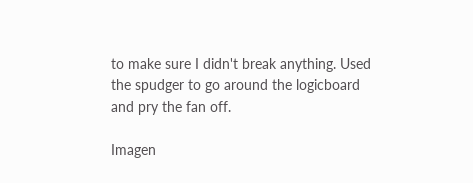to make sure I didn't break anything. Used the spudger to go around the logicboard and pry the fan off.

Imagen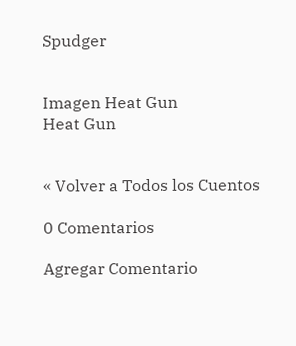Spudger


Imagen Heat Gun
Heat Gun


« Volver a Todos los Cuentos

0 Comentarios

Agregar Comentario